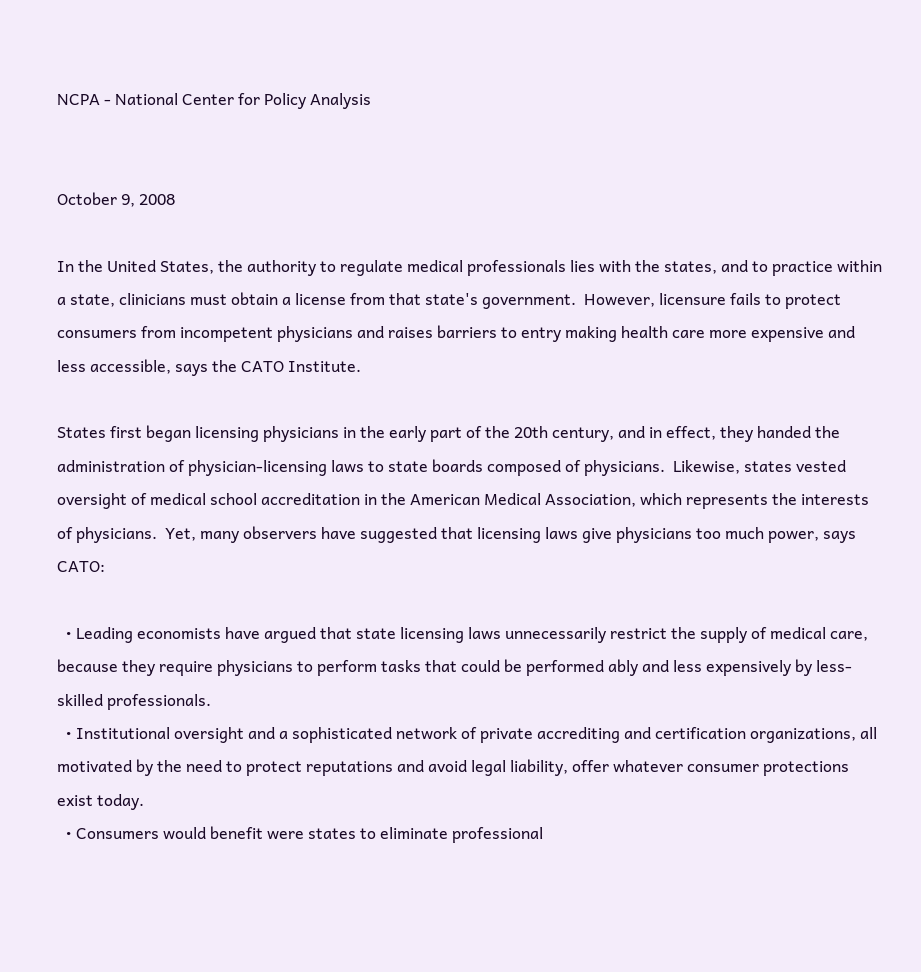NCPA - National Center for Policy Analysis


October 9, 2008

In the United States, the authority to regulate medical professionals lies with the states, and to practice within a state, clinicians must obtain a license from that state's government.  However, licensure fails to protect consumers from incompetent physicians and raises barriers to entry making health care more expensive and less accessible, says the CATO Institute.

States first began licensing physicians in the early part of the 20th century, and in effect, they handed the administration of physician-licensing laws to state boards composed of physicians.  Likewise, states vested oversight of medical school accreditation in the American Medical Association, which represents the interests of physicians.  Yet, many observers have suggested that licensing laws give physicians too much power, says CATO:

  • Leading economists have argued that state licensing laws unnecessarily restrict the supply of medical care, because they require physicians to perform tasks that could be performed ably and less expensively by less-skilled professionals.
  • Institutional oversight and a sophisticated network of private accrediting and certification organizations, all motivated by the need to protect reputations and avoid legal liability, offer whatever consumer protections exist today.
  • Consumers would benefit were states to eliminate professional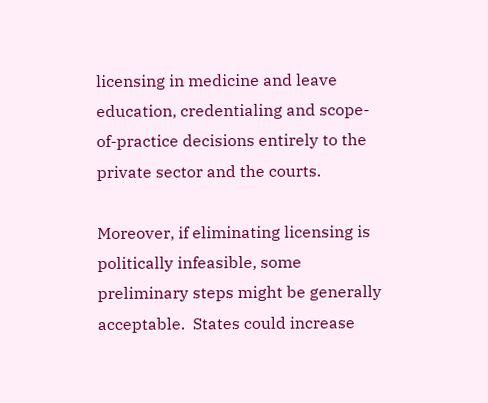licensing in medicine and leave education, credentialing and scope-of-practice decisions entirely to the private sector and the courts.

Moreover, if eliminating licensing is politically infeasible, some preliminary steps might be generally acceptable.  States could increase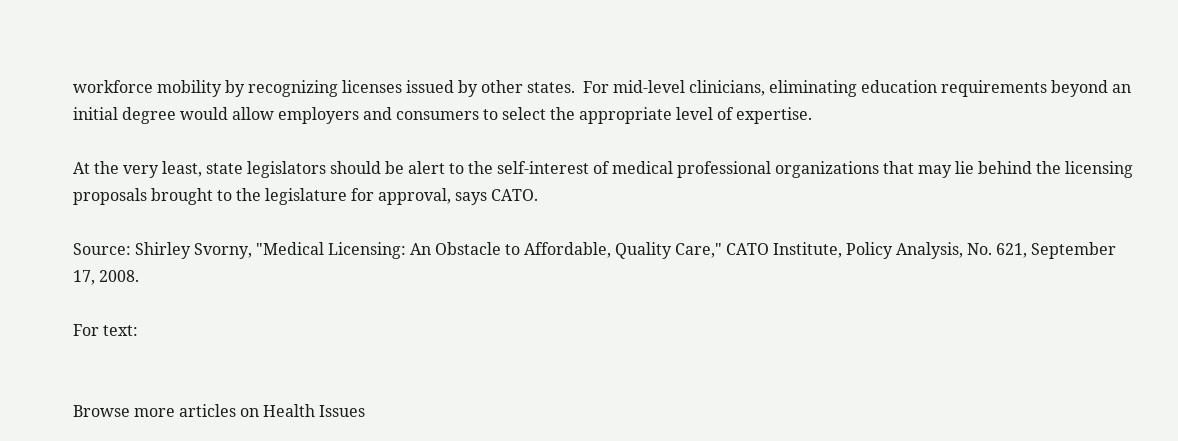workforce mobility by recognizing licenses issued by other states.  For mid-level clinicians, eliminating education requirements beyond an initial degree would allow employers and consumers to select the appropriate level of expertise.

At the very least, state legislators should be alert to the self-interest of medical professional organizations that may lie behind the licensing proposals brought to the legislature for approval, says CATO.

Source: Shirley Svorny, "Medical Licensing: An Obstacle to Affordable, Quality Care," CATO Institute, Policy Analysis, No. 621, September 17, 2008.

For text:


Browse more articles on Health Issues